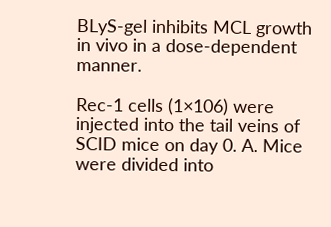BLyS-gel inhibits MCL growth in vivo in a dose-dependent manner.

Rec-1 cells (1×106) were injected into the tail veins of SCID mice on day 0. A. Mice were divided into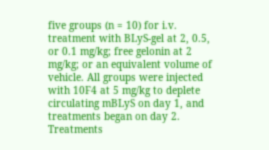five groups (n = 10) for i.v. treatment with BLyS-gel at 2, 0.5, or 0.1 mg/kg; free gelonin at 2 mg/kg; or an equivalent volume of vehicle. All groups were injected with 10F4 at 5 mg/kg to deplete circulating mBLyS on day 1, and treatments began on day 2. Treatments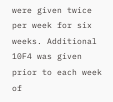were given twice per week for six weeks. Additional 10F4 was given prior to each week of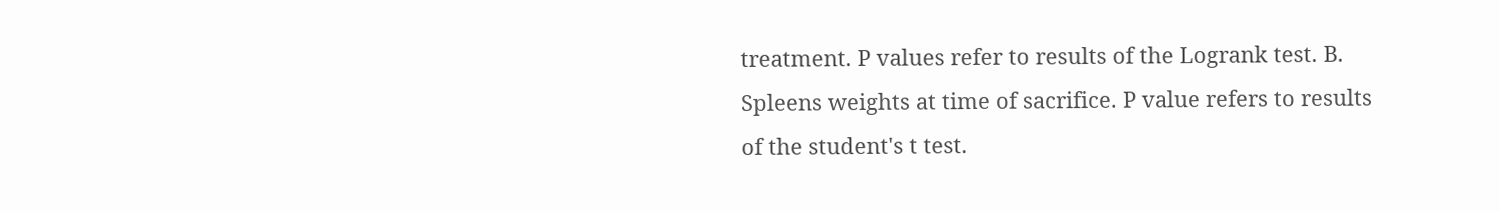treatment. P values refer to results of the Logrank test. B. Spleens weights at time of sacrifice. P value refers to results of the student's t test.